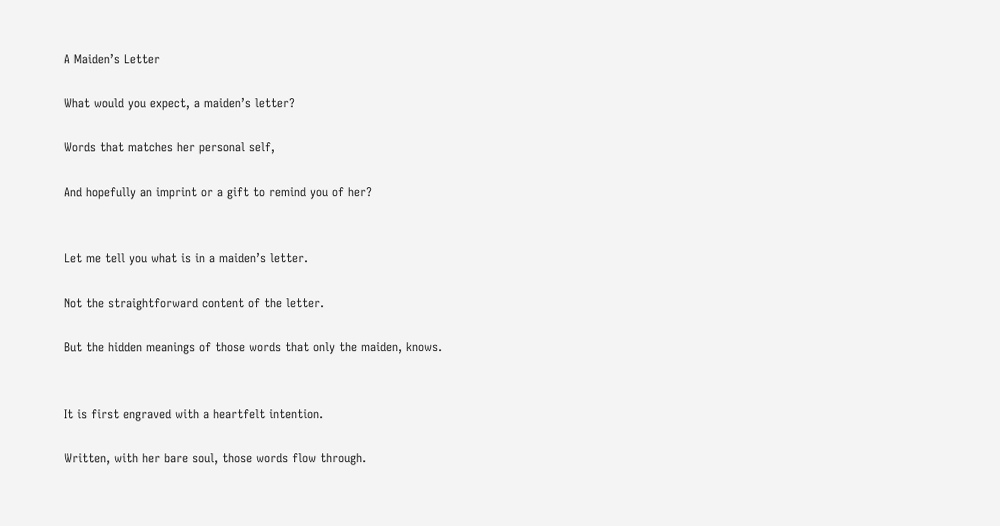A Maiden’s Letter

What would you expect, a maiden’s letter?

Words that matches her personal self,

And hopefully an imprint or a gift to remind you of her?


Let me tell you what is in a maiden’s letter.

Not the straightforward content of the letter.

But the hidden meanings of those words that only the maiden, knows.


It is first engraved with a heartfelt intention.

Written, with her bare soul, those words flow through.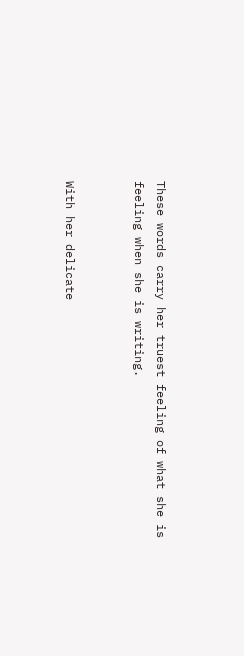These words carry her truest feeling of what she is feeling when she is writing.


With her delicate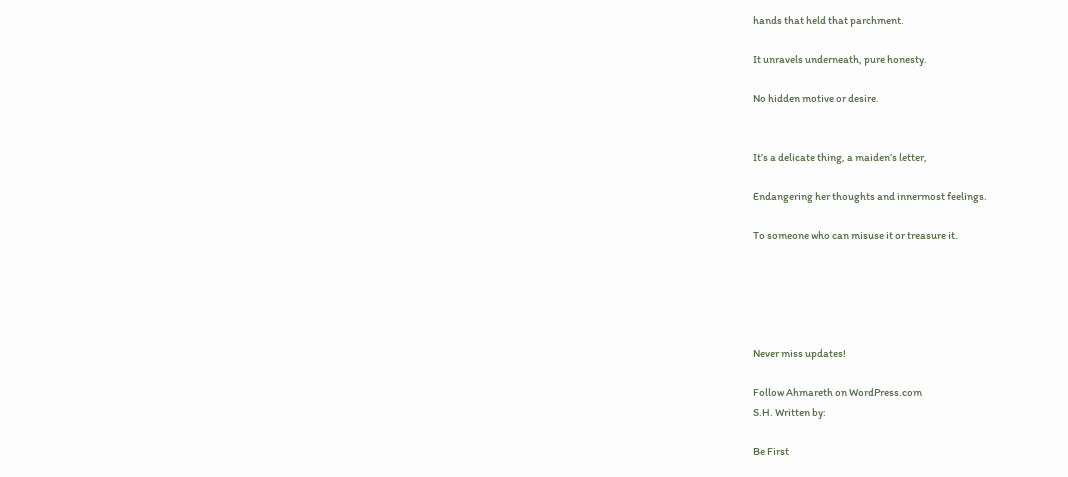hands that held that parchment.

It unravels underneath, pure honesty.

No hidden motive or desire.


It’s a delicate thing, a maiden’s letter,

Endangering her thoughts and innermost feelings.

To someone who can misuse it or treasure it.





Never miss updates!

Follow Ahmareth on WordPress.com
S.H. Written by:

Be First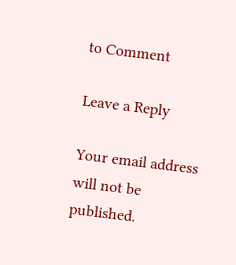to Comment

Leave a Reply

Your email address will not be published.